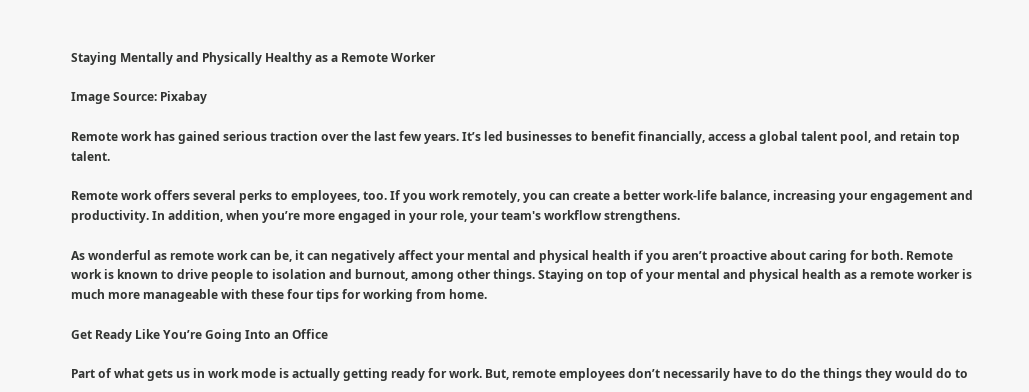Staying Mentally and Physically Healthy as a Remote Worker

Image Source: Pixabay

Remote work has gained serious traction over the last few years. It’s led businesses to benefit financially, access a global talent pool, and retain top talent.

Remote work offers several perks to employees, too. If you work remotely, you can create a better work-life balance, increasing your engagement and productivity. In addition, when you’re more engaged in your role, your team's workflow strengthens.

As wonderful as remote work can be, it can negatively affect your mental and physical health if you aren’t proactive about caring for both. Remote work is known to drive people to isolation and burnout, among other things. Staying on top of your mental and physical health as a remote worker is much more manageable with these four tips for working from home.

Get Ready Like You’re Going Into an Office

Part of what gets us in work mode is actually getting ready for work. But, remote employees don’t necessarily have to do the things they would do to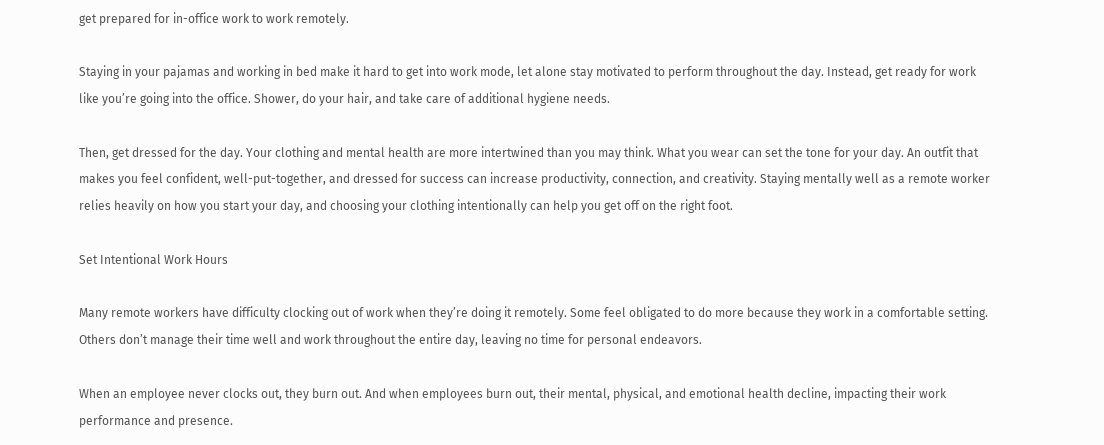get prepared for in-office work to work remotely.

Staying in your pajamas and working in bed make it hard to get into work mode, let alone stay motivated to perform throughout the day. Instead, get ready for work like you’re going into the office. Shower, do your hair, and take care of additional hygiene needs.

Then, get dressed for the day. Your clothing and mental health are more intertwined than you may think. What you wear can set the tone for your day. An outfit that makes you feel confident, well-put-together, and dressed for success can increase productivity, connection, and creativity. Staying mentally well as a remote worker relies heavily on how you start your day, and choosing your clothing intentionally can help you get off on the right foot.

Set Intentional Work Hours

Many remote workers have difficulty clocking out of work when they’re doing it remotely. Some feel obligated to do more because they work in a comfortable setting. Others don’t manage their time well and work throughout the entire day, leaving no time for personal endeavors.

When an employee never clocks out, they burn out. And when employees burn out, their mental, physical, and emotional health decline, impacting their work performance and presence.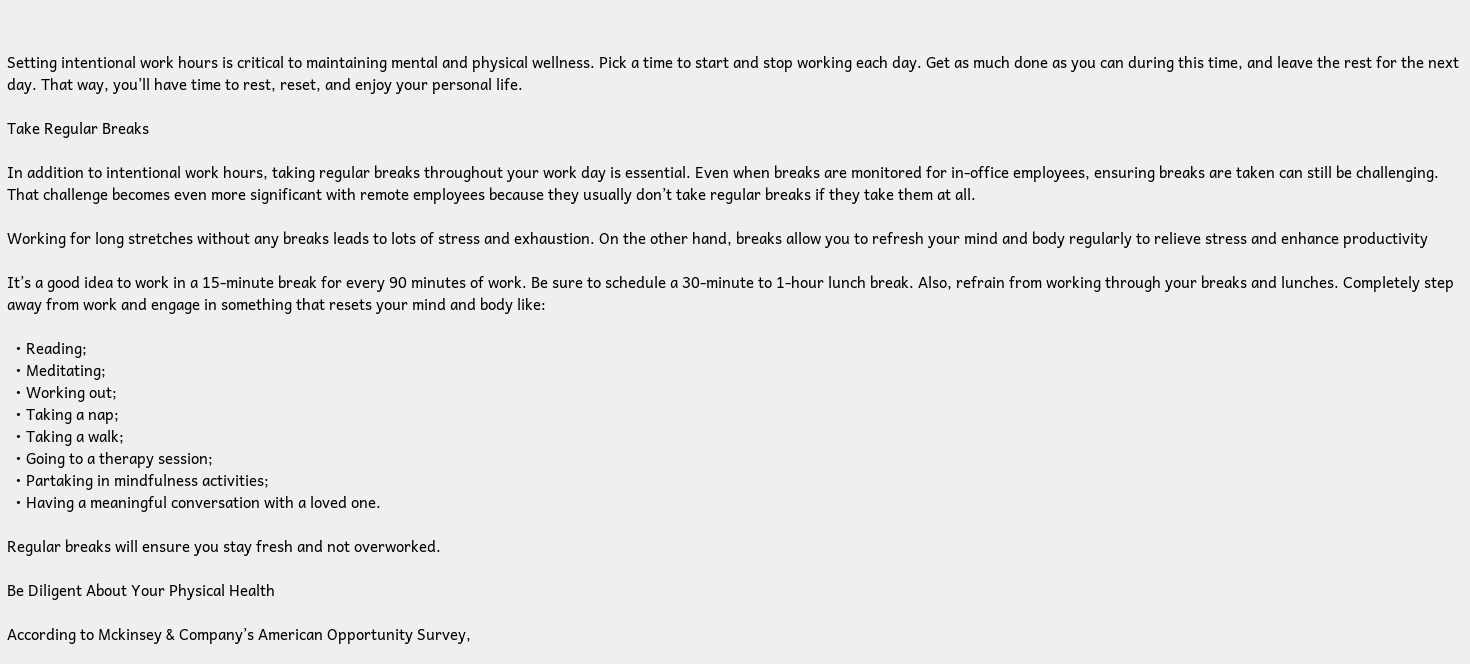Setting intentional work hours is critical to maintaining mental and physical wellness. Pick a time to start and stop working each day. Get as much done as you can during this time, and leave the rest for the next day. That way, you’ll have time to rest, reset, and enjoy your personal life.

Take Regular Breaks

In addition to intentional work hours, taking regular breaks throughout your work day is essential. Even when breaks are monitored for in-office employees, ensuring breaks are taken can still be challenging. That challenge becomes even more significant with remote employees because they usually don’t take regular breaks if they take them at all.

Working for long stretches without any breaks leads to lots of stress and exhaustion. On the other hand, breaks allow you to refresh your mind and body regularly to relieve stress and enhance productivity

It’s a good idea to work in a 15-minute break for every 90 minutes of work. Be sure to schedule a 30-minute to 1-hour lunch break. Also, refrain from working through your breaks and lunches. Completely step away from work and engage in something that resets your mind and body like:

  • Reading;
  • Meditating;
  • Working out;
  • Taking a nap;
  • Taking a walk;
  • Going to a therapy session;
  • Partaking in mindfulness activities;
  • Having a meaningful conversation with a loved one.

Regular breaks will ensure you stay fresh and not overworked.

Be Diligent About Your Physical Health

According to Mckinsey & Company’s American Opportunity Survey,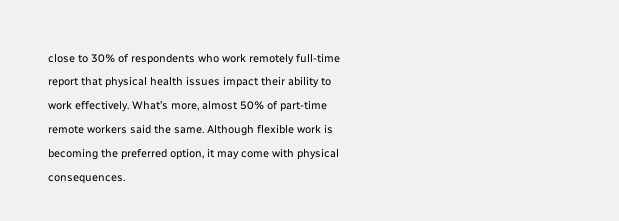close to 30% of respondents who work remotely full-time report that physical health issues impact their ability to work effectively. What’s more, almost 50% of part-time remote workers said the same. Although flexible work is becoming the preferred option, it may come with physical consequences.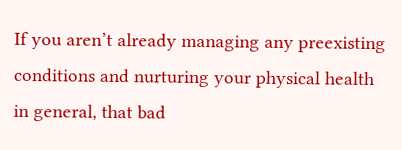If you aren’t already managing any preexisting conditions and nurturing your physical health in general, that bad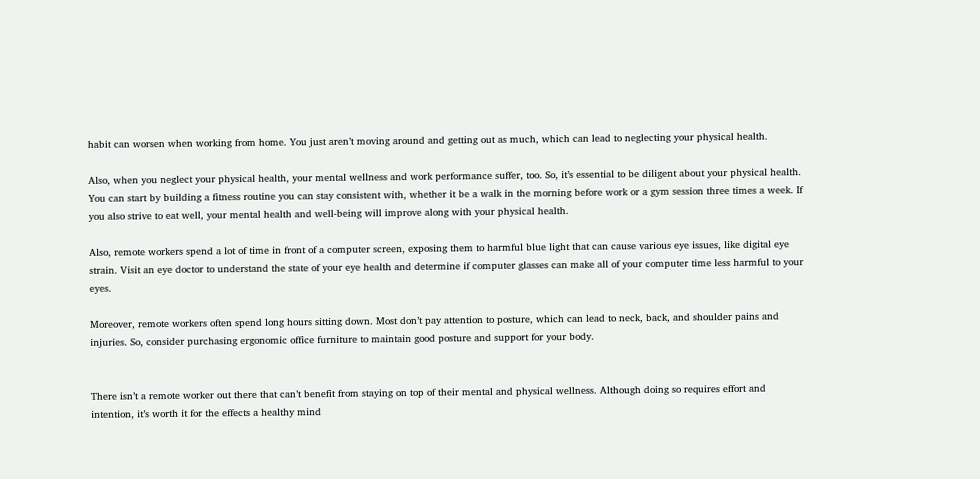habit can worsen when working from home. You just aren’t moving around and getting out as much, which can lead to neglecting your physical health.

Also, when you neglect your physical health, your mental wellness and work performance suffer, too. So, it’s essential to be diligent about your physical health. You can start by building a fitness routine you can stay consistent with, whether it be a walk in the morning before work or a gym session three times a week. If you also strive to eat well, your mental health and well-being will improve along with your physical health.

Also, remote workers spend a lot of time in front of a computer screen, exposing them to harmful blue light that can cause various eye issues, like digital eye strain. Visit an eye doctor to understand the state of your eye health and determine if computer glasses can make all of your computer time less harmful to your eyes.

Moreover, remote workers often spend long hours sitting down. Most don’t pay attention to posture, which can lead to neck, back, and shoulder pains and injuries. So, consider purchasing ergonomic office furniture to maintain good posture and support for your body.


There isn’t a remote worker out there that can’t benefit from staying on top of their mental and physical wellness. Although doing so requires effort and intention, it’s worth it for the effects a healthy mind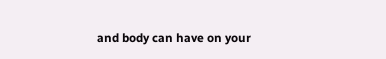and body can have on your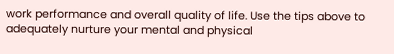work performance and overall quality of life. Use the tips above to adequately nurture your mental and physical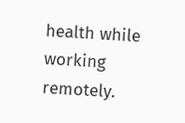health while working remotely.